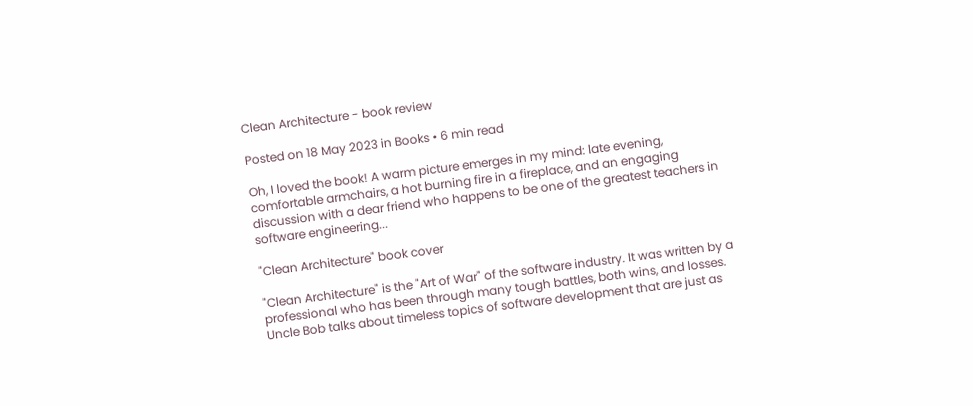Clean Architecture - book review

Posted on 18 May 2023 in Books • 6 min read

Oh, I loved the book! A warm picture emerges in my mind: late evening, comfortable armchairs, a hot burning fire in a fireplace, and an engaging discussion with a dear friend who happens to be one of the greatest teachers in software engineering...

"Clean Architecture" book cover

"Clean Architecture" is the "Art of War" of the software industry. It was written by a professional who has been through many tough battles, both wins, and losses. Uncle Bob talks about timeless topics of software development that are just as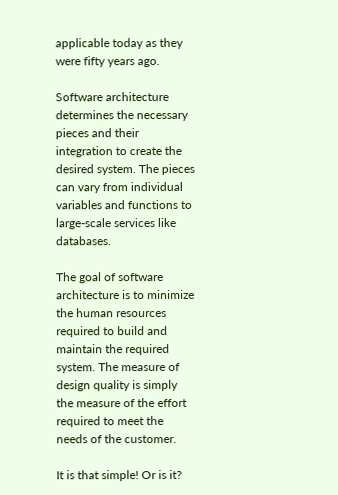applicable today as they were fifty years ago.

Software architecture determines the necessary pieces and their integration to create the desired system. The pieces can vary from individual variables and functions to large-scale services like databases.

The goal of software architecture is to minimize the human resources required to build and maintain the required system. The measure of design quality is simply the measure of the effort required to meet the needs of the customer.

It is that simple! Or is it?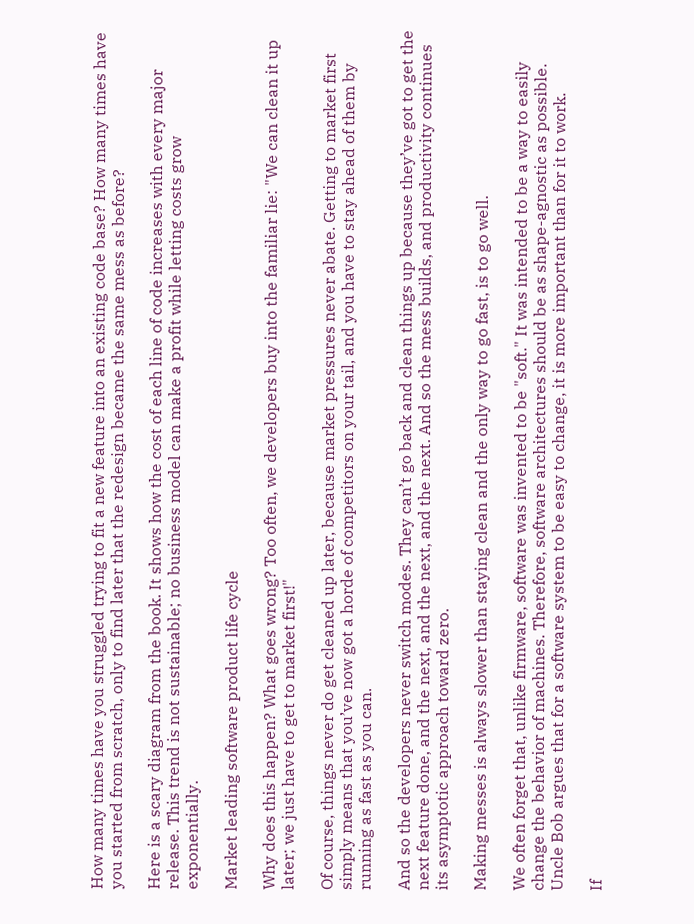How many times have you struggled trying to fit a new feature into an existing code base? How many times have you started from scratch, only to find later that the redesign became the same mess as before?

Here is a scary diagram from the book. It shows how the cost of each line of code increases with every major release. This trend is not sustainable; no business model can make a profit while letting costs grow exponentially.

Market leading software product life cycle

Why does this happen? What goes wrong? Too often, we developers buy into the familiar lie: "We can clean it up later; we just have to get to market first!"

Of course, things never do get cleaned up later, because market pressures never abate. Getting to market first simply means that you’ve now got a horde of competitors on your tail, and you have to stay ahead of them by running as fast as you can.

And so the developers never switch modes. They can’t go back and clean things up because they’ve got to get the next feature done, and the next, and the next, and the next. And so the mess builds, and productivity continues its asymptotic approach toward zero.

Making messes is always slower than staying clean and the only way to go fast, is to go well.

We often forget that, unlike firmware, software was invented to be "soft." It was intended to be a way to easily change the behavior of machines. Therefore, software architectures should be as shape-agnostic as possible. Uncle Bob argues that for a software system to be easy to change, it is more important than for it to work.

If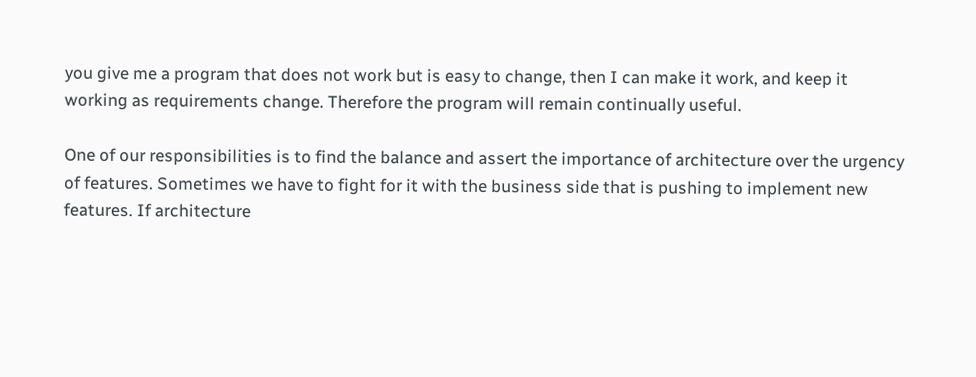you give me a program that does not work but is easy to change, then I can make it work, and keep it working as requirements change. Therefore the program will remain continually useful.

One of our responsibilities is to find the balance and assert the importance of architecture over the urgency of features. Sometimes we have to fight for it with the business side that is pushing to implement new features. If architecture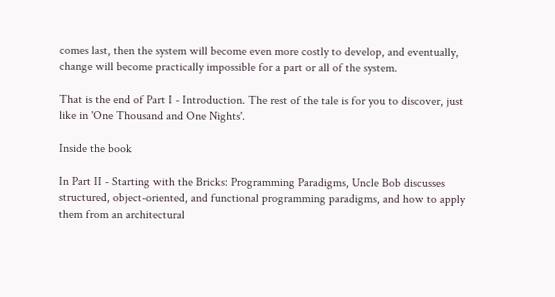comes last, then the system will become even more costly to develop, and eventually, change will become practically impossible for a part or all of the system.

That is the end of Part I - Introduction. The rest of the tale is for you to discover, just like in 'One Thousand and One Nights'.

Inside the book

In Part II - Starting with the Bricks: Programming Paradigms, Uncle Bob discusses structured, object-oriented, and functional programming paradigms, and how to apply them from an architectural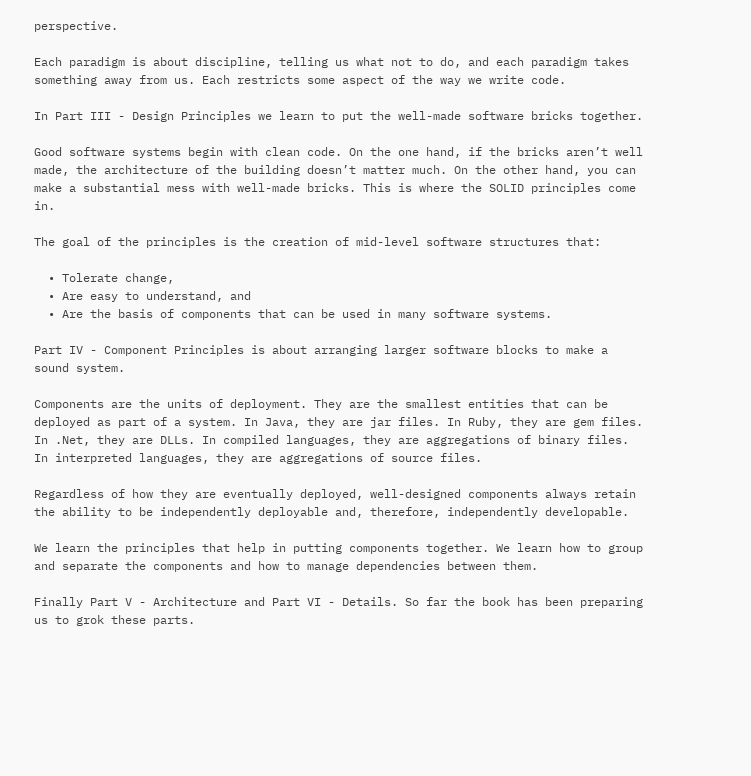perspective.

Each paradigm is about discipline, telling us what not to do, and each paradigm takes something away from us. Each restricts some aspect of the way we write code.

In Part III - Design Principles we learn to put the well-made software bricks together.

Good software systems begin with clean code. On the one hand, if the bricks aren’t well made, the architecture of the building doesn’t matter much. On the other hand, you can make a substantial mess with well-made bricks. This is where the SOLID principles come in.

The goal of the principles is the creation of mid-level software structures that:

  • Tolerate change,
  • Are easy to understand, and
  • Are the basis of components that can be used in many software systems.

Part IV - Component Principles is about arranging larger software blocks to make a sound system.

Components are the units of deployment. They are the smallest entities that can be deployed as part of a system. In Java, they are jar files. In Ruby, they are gem files. In .Net, they are DLLs. In compiled languages, they are aggregations of binary files. In interpreted languages, they are aggregations of source files.

Regardless of how they are eventually deployed, well-designed components always retain the ability to be independently deployable and, therefore, independently developable.

We learn the principles that help in putting components together. We learn how to group and separate the components and how to manage dependencies between them.

Finally Part V - Architecture and Part VI - Details. So far the book has been preparing us to grok these parts.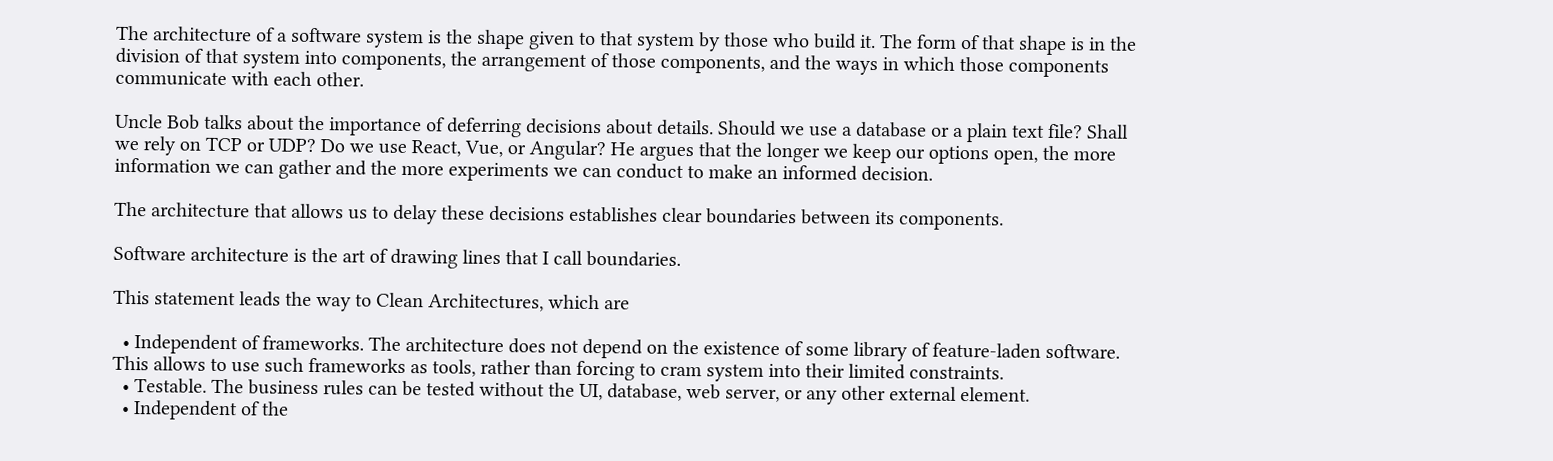The architecture of a software system is the shape given to that system by those who build it. The form of that shape is in the division of that system into components, the arrangement of those components, and the ways in which those components communicate with each other.

Uncle Bob talks about the importance of deferring decisions about details. Should we use a database or a plain text file? Shall we rely on TCP or UDP? Do we use React, Vue, or Angular? He argues that the longer we keep our options open, the more information we can gather and the more experiments we can conduct to make an informed decision.

The architecture that allows us to delay these decisions establishes clear boundaries between its components.

Software architecture is the art of drawing lines that I call boundaries.

This statement leads the way to Clean Architectures, which are

  • Independent of frameworks. The architecture does not depend on the existence of some library of feature-laden software. This allows to use such frameworks as tools, rather than forcing to cram system into their limited constraints.
  • Testable. The business rules can be tested without the UI, database, web server, or any other external element.
  • Independent of the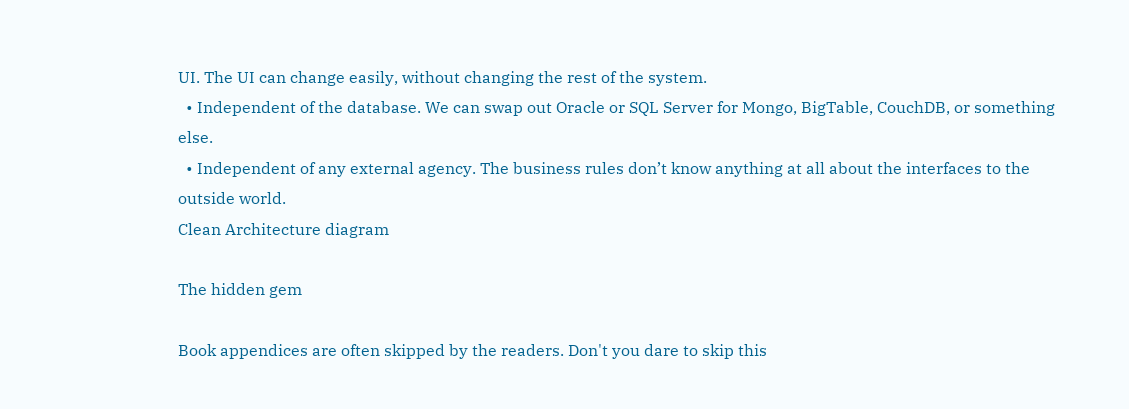UI. The UI can change easily, without changing the rest of the system.
  • Independent of the database. We can swap out Oracle or SQL Server for Mongo, BigTable, CouchDB, or something else.
  • Independent of any external agency. The business rules don’t know anything at all about the interfaces to the outside world.
Clean Architecture diagram

The hidden gem

Book appendices are often skipped by the readers. Don't you dare to skip this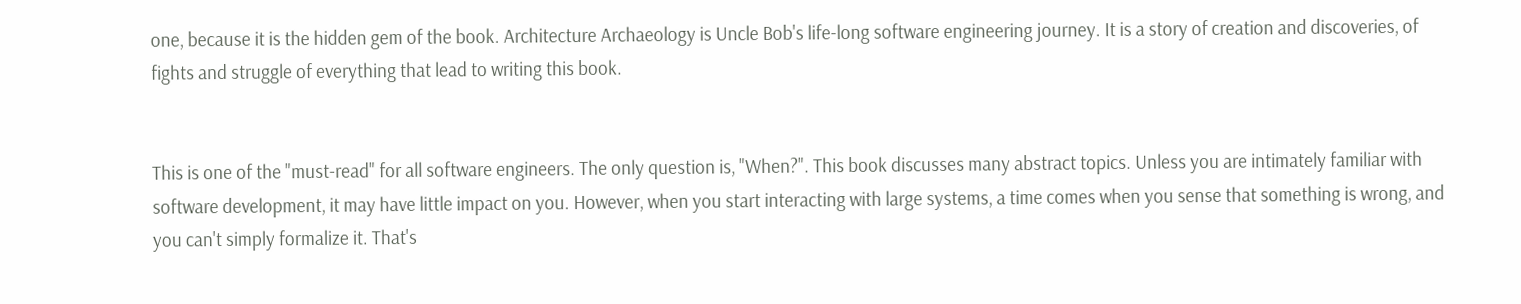one, because it is the hidden gem of the book. Architecture Archaeology is Uncle Bob's life-long software engineering journey. It is a story of creation and discoveries, of fights and struggle of everything that lead to writing this book.


This is one of the "must-read" for all software engineers. The only question is, "When?". This book discusses many abstract topics. Unless you are intimately familiar with software development, it may have little impact on you. However, when you start interacting with large systems, a time comes when you sense that something is wrong, and you can't simply formalize it. That's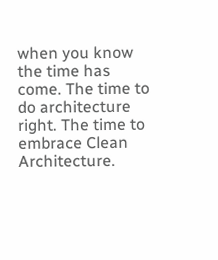when you know the time has come. The time to do architecture right. The time to embrace Clean Architecture.